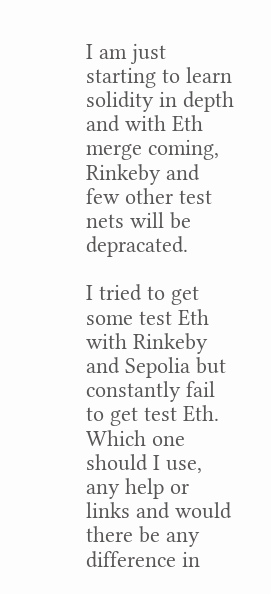I am just starting to learn solidity in depth and with Eth merge coming, Rinkeby and few other test nets will be depracated.

I tried to get some test Eth with Rinkeby and Sepolia but constantly fail to get test Eth. Which one should I use, any help or links and would there be any difference in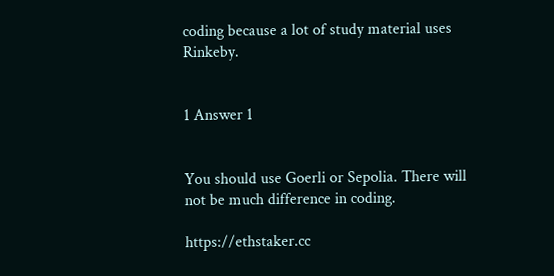coding because a lot of study material uses Rinkeby.


1 Answer 1


You should use Goerli or Sepolia. There will not be much difference in coding.

https://ethstaker.cc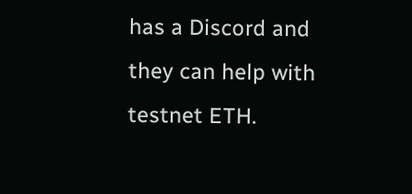has a Discord and they can help with testnet ETH.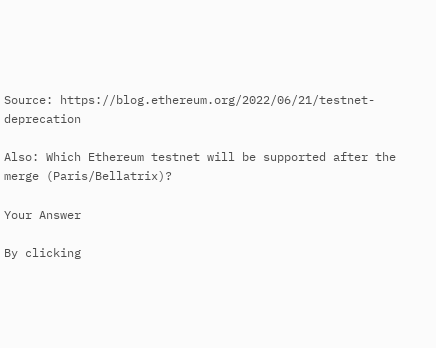Source: https://blog.ethereum.org/2022/06/21/testnet-deprecation

Also: Which Ethereum testnet will be supported after the merge (Paris/Bellatrix)?

Your Answer

By clicking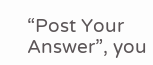“Post Your Answer”, you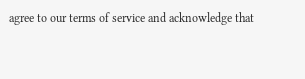agree to our terms of service and acknowledge that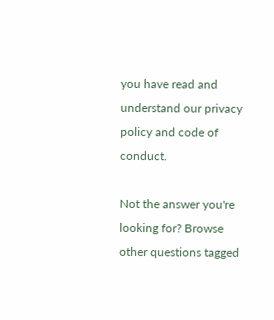you have read and understand our privacy policy and code of conduct.

Not the answer you're looking for? Browse other questions tagged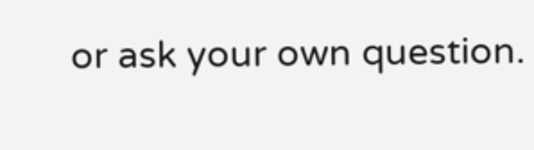or ask your own question.